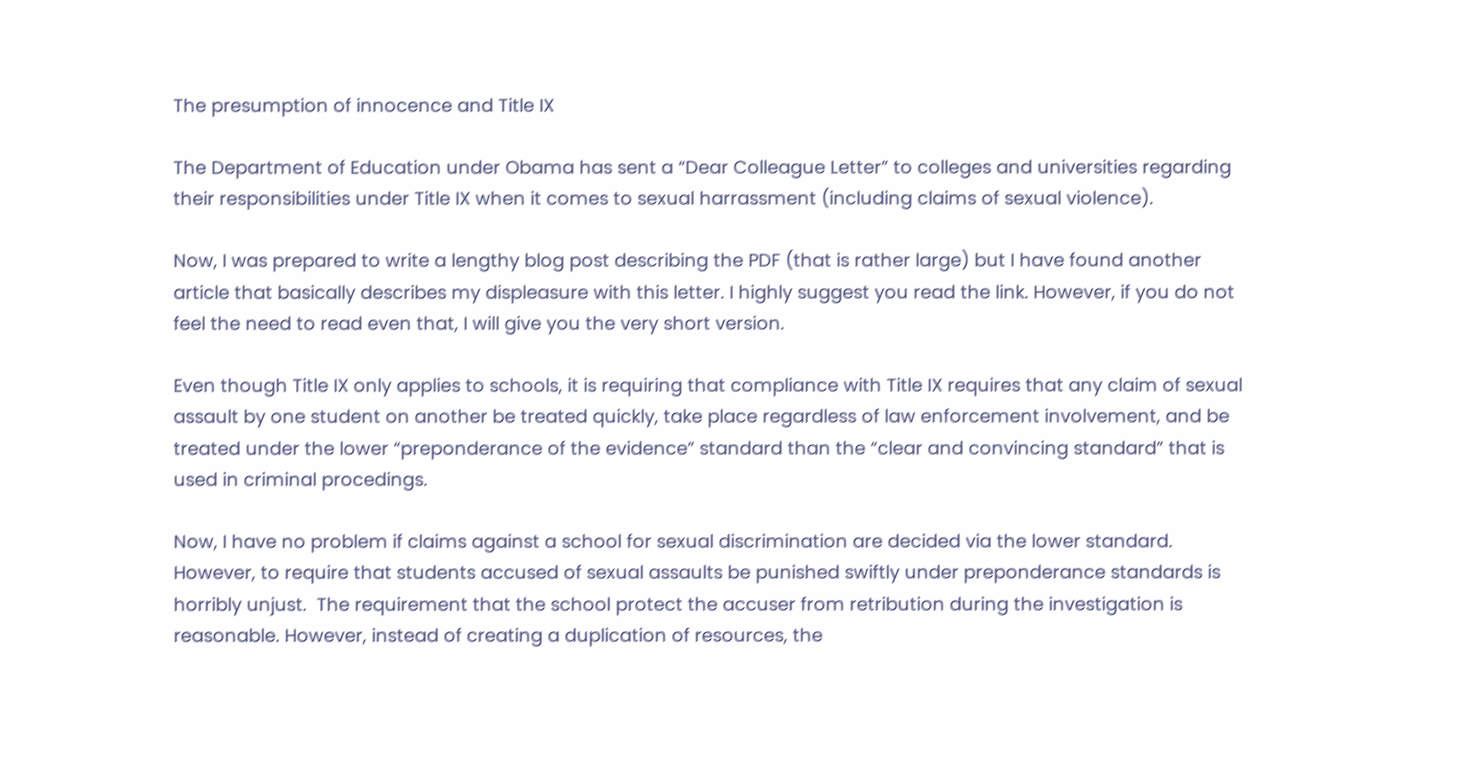The presumption of innocence and Title IX

The Department of Education under Obama has sent a “Dear Colleague Letter” to colleges and universities regarding their responsibilities under Title IX when it comes to sexual harrassment (including claims of sexual violence).

Now, I was prepared to write a lengthy blog post describing the PDF (that is rather large) but I have found another article that basically describes my displeasure with this letter. I highly suggest you read the link. However, if you do not feel the need to read even that, I will give you the very short version.

Even though Title IX only applies to schools, it is requiring that compliance with Title IX requires that any claim of sexual assault by one student on another be treated quickly, take place regardless of law enforcement involvement, and be treated under the lower “preponderance of the evidence” standard than the “clear and convincing standard” that is used in criminal procedings.

Now, I have no problem if claims against a school for sexual discrimination are decided via the lower standard. However, to require that students accused of sexual assaults be punished swiftly under preponderance standards is horribly unjust.  The requirement that the school protect the accuser from retribution during the investigation is reasonable. However, instead of creating a duplication of resources, the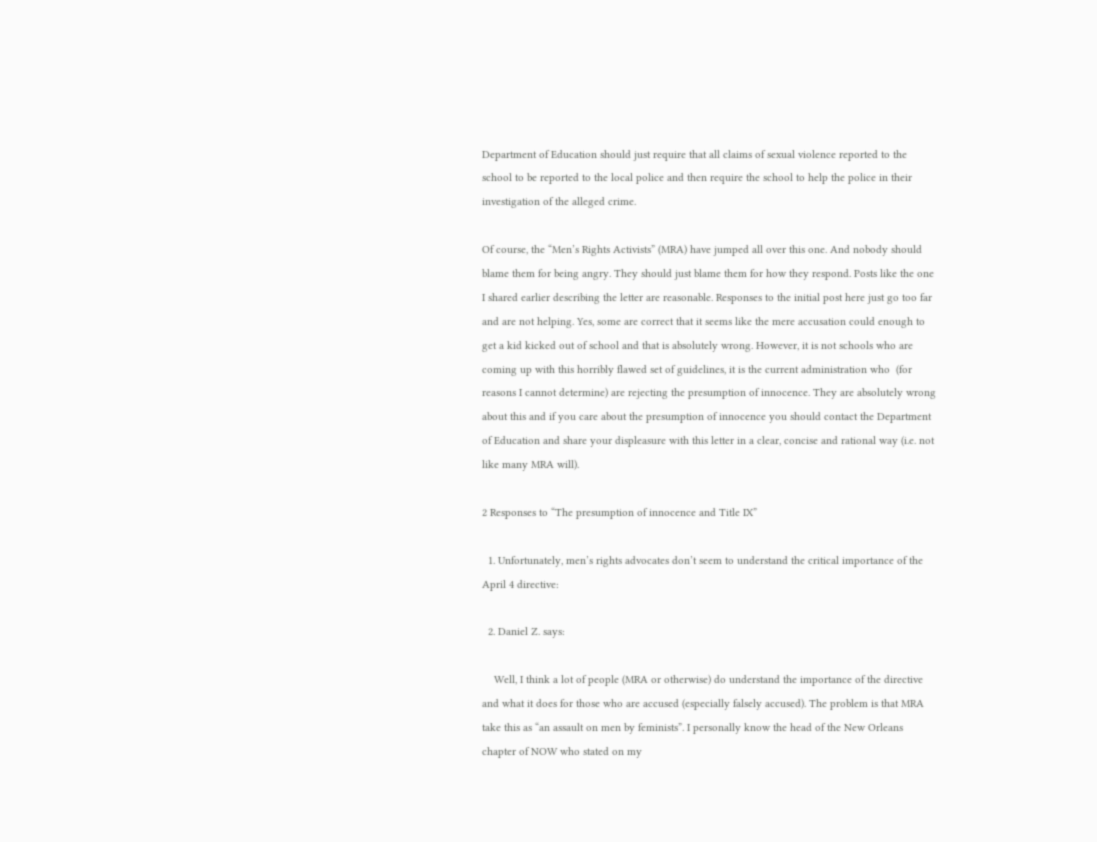Department of Education should just require that all claims of sexual violence reported to the school to be reported to the local police and then require the school to help the police in their investigation of the alleged crime.

Of course, the “Men’s Rights Activists” (MRA) have jumped all over this one. And nobody should blame them for being angry. They should just blame them for how they respond. Posts like the one I shared earlier describing the letter are reasonable. Responses to the initial post here just go too far and are not helping. Yes, some are correct that it seems like the mere accusation could enough to get a kid kicked out of school and that is absolutely wrong. However, it is not schools who are coming up with this horribly flawed set of guidelines, it is the current administration who  (for reasons I cannot determine) are rejecting the presumption of innocence. They are absolutely wrong about this and if you care about the presumption of innocence you should contact the Department of Education and share your displeasure with this letter in a clear, concise and rational way (i.e. not like many MRA will).

2 Responses to “The presumption of innocence and Title IX”

  1. Unfortunately, men’s rights advocates don’t seem to understand the critical importance of the April 4 directive:

  2. Daniel Z. says:

    Well, I think a lot of people (MRA or otherwise) do understand the importance of the directive and what it does for those who are accused (especially falsely accused). The problem is that MRA take this as “an assault on men by feminists”. I personally know the head of the New Orleans chapter of NOW who stated on my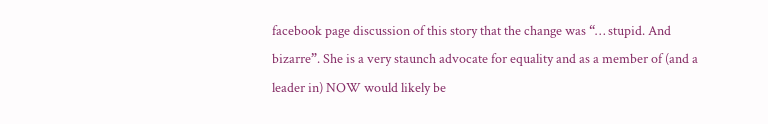facebook page discussion of this story that the change was “… stupid. And bizarre”. She is a very staunch advocate for equality and as a member of (and a leader in) NOW would likely be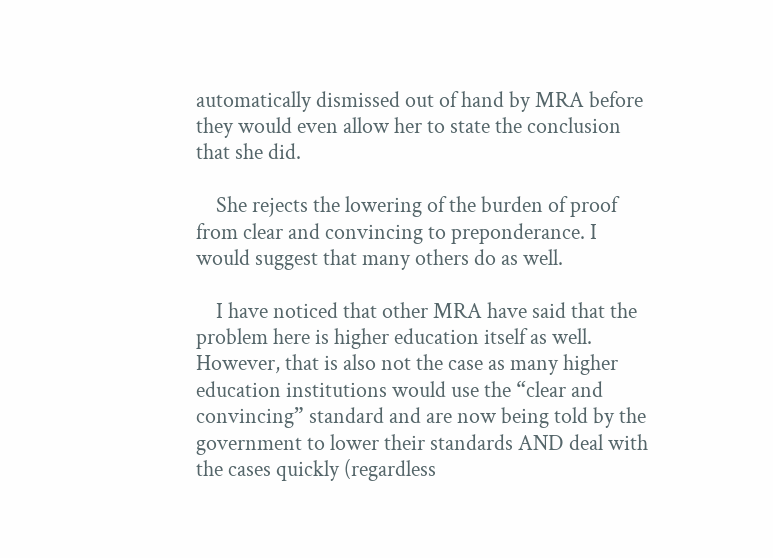automatically dismissed out of hand by MRA before they would even allow her to state the conclusion that she did.

    She rejects the lowering of the burden of proof from clear and convincing to preponderance. I would suggest that many others do as well.

    I have noticed that other MRA have said that the problem here is higher education itself as well. However, that is also not the case as many higher education institutions would use the “clear and convincing” standard and are now being told by the government to lower their standards AND deal with the cases quickly (regardless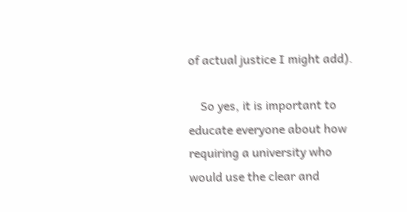of actual justice I might add).

    So yes, it is important to educate everyone about how requiring a university who would use the clear and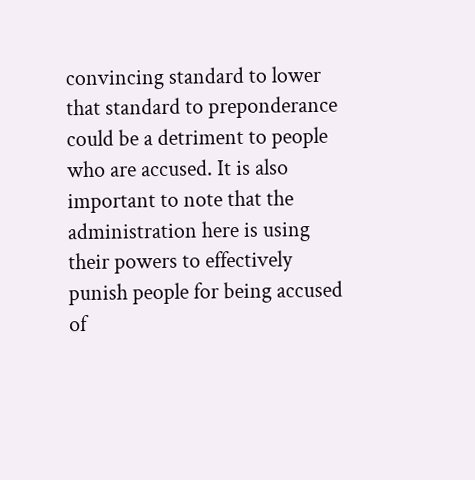convincing standard to lower that standard to preponderance could be a detriment to people who are accused. It is also important to note that the administration here is using their powers to effectively punish people for being accused of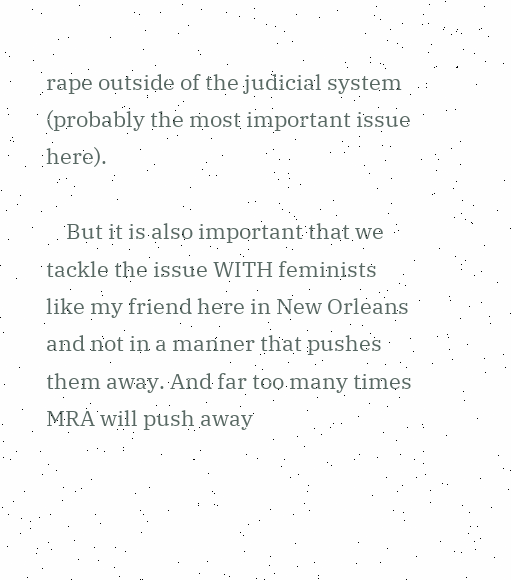rape outside of the judicial system (probably the most important issue here).

    But it is also important that we tackle the issue WITH feminists like my friend here in New Orleans and not in a manner that pushes them away. And far too many times MRA will push away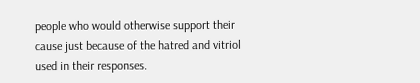people who would otherwise support their cause just because of the hatred and vitriol used in their responses.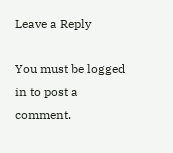Leave a Reply

You must be logged in to post a comment.